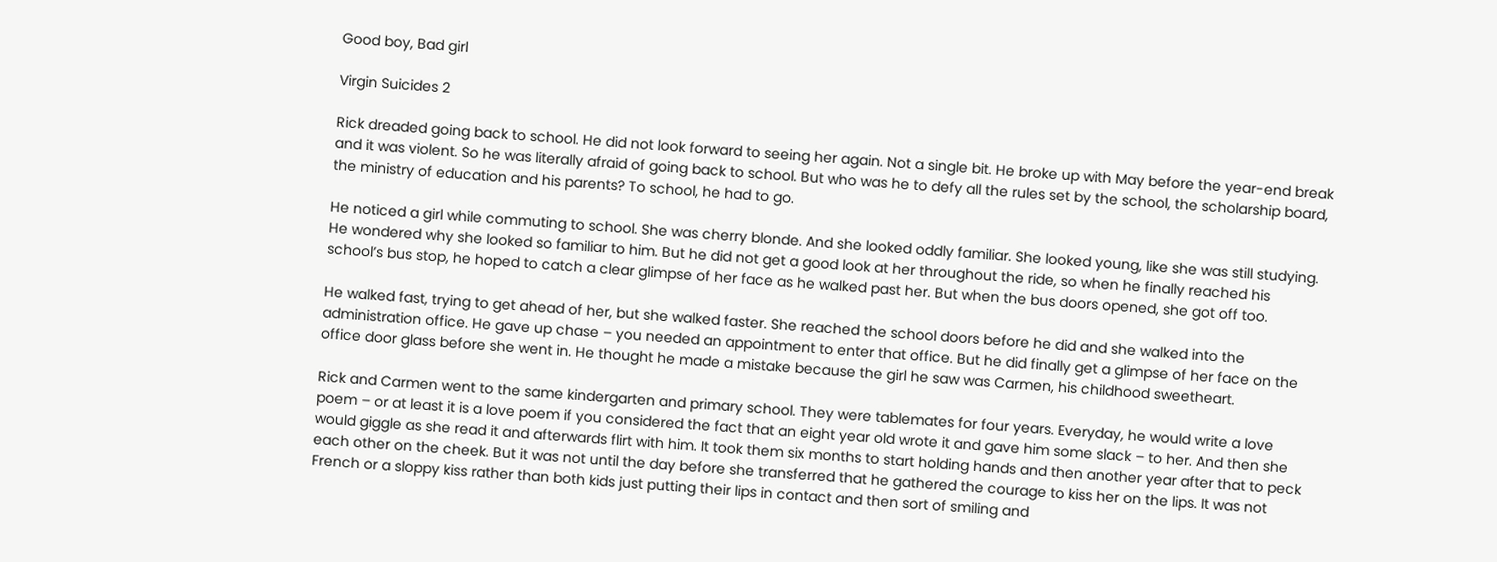Good boy, Bad girl

Virgin Suicides 2

Rick dreaded going back to school. He did not look forward to seeing her again. Not a single bit. He broke up with May before the year-end break and it was violent. So he was literally afraid of going back to school. But who was he to defy all the rules set by the school, the scholarship board, the ministry of education and his parents? To school, he had to go.

He noticed a girl while commuting to school. She was cherry blonde. And she looked oddly familiar. She looked young, like she was still studying. He wondered why she looked so familiar to him. But he did not get a good look at her throughout the ride, so when he finally reached his school’s bus stop, he hoped to catch a clear glimpse of her face as he walked past her. But when the bus doors opened, she got off too.

He walked fast, trying to get ahead of her, but she walked faster. She reached the school doors before he did and she walked into the administration office. He gave up chase – you needed an appointment to enter that office. But he did finally get a glimpse of her face on the office door glass before she went in. He thought he made a mistake because the girl he saw was Carmen, his childhood sweetheart.

Rick and Carmen went to the same kindergarten and primary school. They were tablemates for four years. Everyday, he would write a love poem – or at least it is a love poem if you considered the fact that an eight year old wrote it and gave him some slack – to her. And then she would giggle as she read it and afterwards flirt with him. It took them six months to start holding hands and then another year after that to peck each other on the cheek. But it was not until the day before she transferred that he gathered the courage to kiss her on the lips. It was not French or a sloppy kiss rather than both kids just putting their lips in contact and then sort of smiling and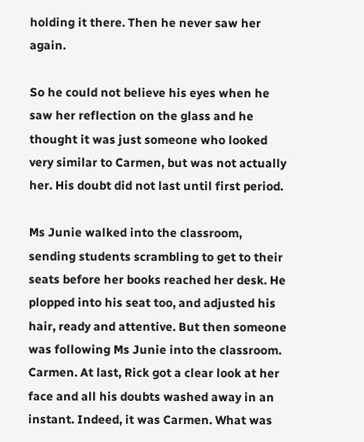holding it there. Then he never saw her again.

So he could not believe his eyes when he saw her reflection on the glass and he thought it was just someone who looked very similar to Carmen, but was not actually her. His doubt did not last until first period.

Ms Junie walked into the classroom, sending students scrambling to get to their seats before her books reached her desk. He plopped into his seat too, and adjusted his hair, ready and attentive. But then someone was following Ms Junie into the classroom. Carmen. At last, Rick got a clear look at her face and all his doubts washed away in an instant. Indeed, it was Carmen. What was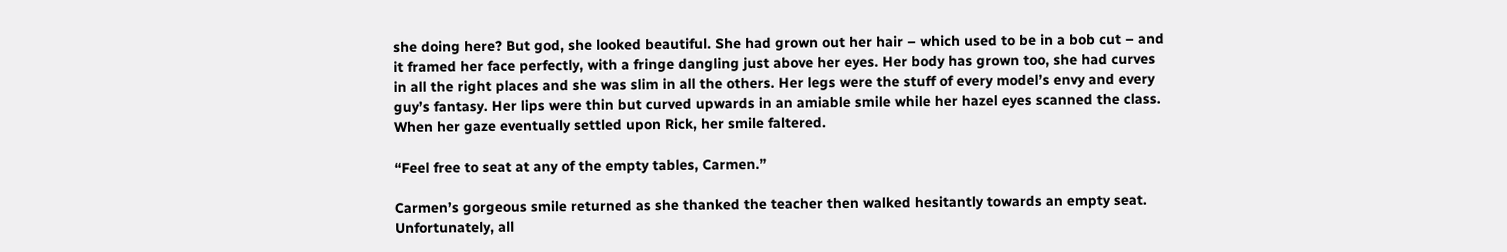she doing here? But god, she looked beautiful. She had grown out her hair – which used to be in a bob cut – and it framed her face perfectly, with a fringe dangling just above her eyes. Her body has grown too, she had curves in all the right places and she was slim in all the others. Her legs were the stuff of every model’s envy and every guy’s fantasy. Her lips were thin but curved upwards in an amiable smile while her hazel eyes scanned the class. When her gaze eventually settled upon Rick, her smile faltered.

“Feel free to seat at any of the empty tables, Carmen.”

Carmen’s gorgeous smile returned as she thanked the teacher then walked hesitantly towards an empty seat. Unfortunately, all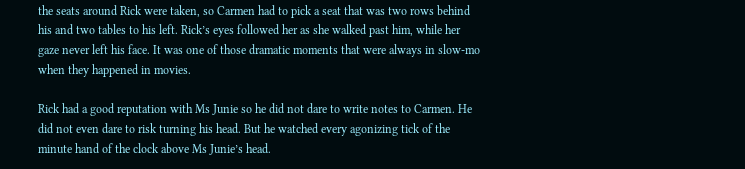the seats around Rick were taken, so Carmen had to pick a seat that was two rows behind his and two tables to his left. Rick’s eyes followed her as she walked past him, while her gaze never left his face. It was one of those dramatic moments that were always in slow-mo when they happened in movies.

Rick had a good reputation with Ms Junie so he did not dare to write notes to Carmen. He did not even dare to risk turning his head. But he watched every agonizing tick of the minute hand of the clock above Ms Junie’s head.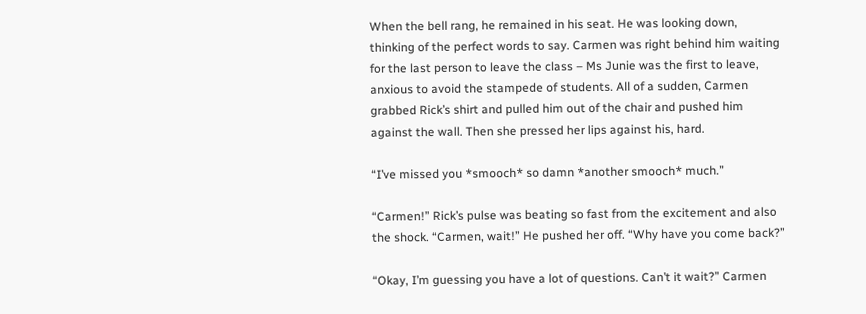When the bell rang, he remained in his seat. He was looking down, thinking of the perfect words to say. Carmen was right behind him waiting for the last person to leave the class – Ms Junie was the first to leave, anxious to avoid the stampede of students. All of a sudden, Carmen grabbed Rick’s shirt and pulled him out of the chair and pushed him against the wall. Then she pressed her lips against his, hard.

“I’ve missed you *smooch* so damn *another smooch* much.”

“Carmen!” Rick’s pulse was beating so fast from the excitement and also the shock. “Carmen, wait!” He pushed her off. “Why have you come back?”

“Okay, I’m guessing you have a lot of questions. Can’t it wait?” Carmen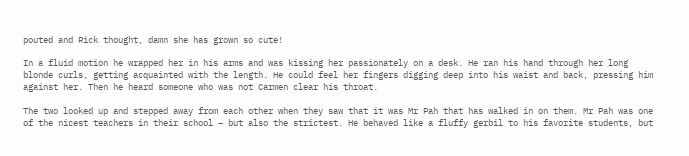pouted and Rick thought, damn she has grown so cute!

In a fluid motion he wrapped her in his arms and was kissing her passionately on a desk. He ran his hand through her long blonde curls, getting acquainted with the length. He could feel her fingers digging deep into his waist and back, pressing him against her. Then he heard someone who was not Carmen clear his throat.

The two looked up and stepped away from each other when they saw that it was Mr Pah that has walked in on them. Mr Pah was one of the nicest teachers in their school – but also the strictest. He behaved like a fluffy gerbil to his favorite students, but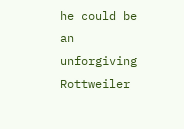he could be an unforgiving Rottweiler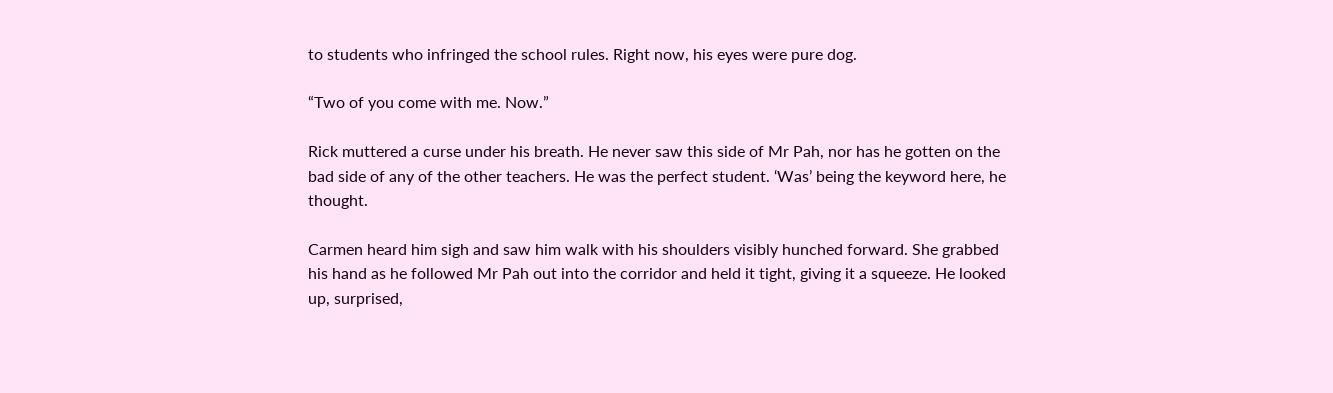to students who infringed the school rules. Right now, his eyes were pure dog.

“Two of you come with me. Now.”

Rick muttered a curse under his breath. He never saw this side of Mr Pah, nor has he gotten on the bad side of any of the other teachers. He was the perfect student. ‘Was’ being the keyword here, he thought.

Carmen heard him sigh and saw him walk with his shoulders visibly hunched forward. She grabbed his hand as he followed Mr Pah out into the corridor and held it tight, giving it a squeeze. He looked up, surprised,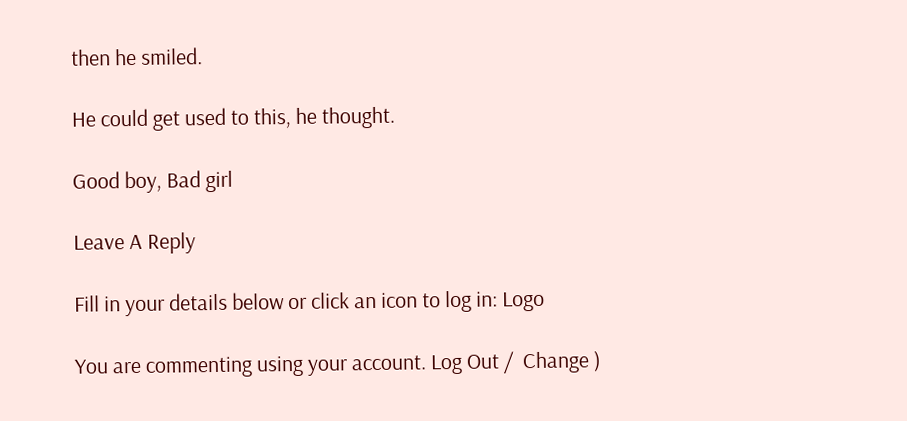then he smiled.

He could get used to this, he thought.

Good boy, Bad girl

Leave A Reply

Fill in your details below or click an icon to log in: Logo

You are commenting using your account. Log Out /  Change )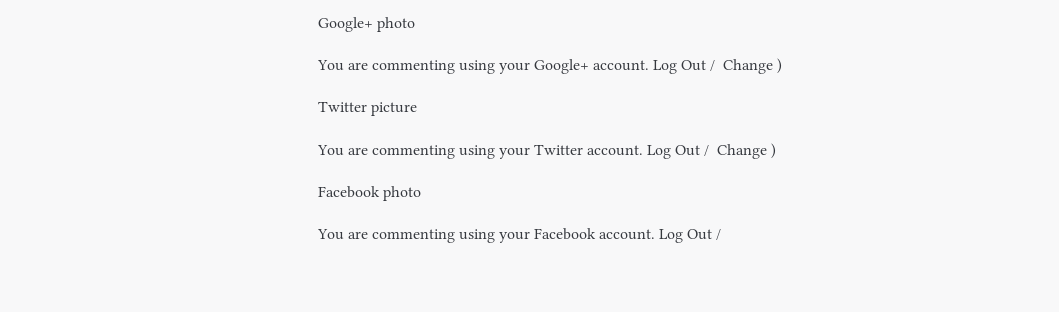Google+ photo

You are commenting using your Google+ account. Log Out /  Change )

Twitter picture

You are commenting using your Twitter account. Log Out /  Change )

Facebook photo

You are commenting using your Facebook account. Log Out /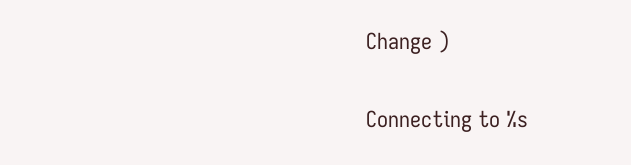Change )


Connecting to %s